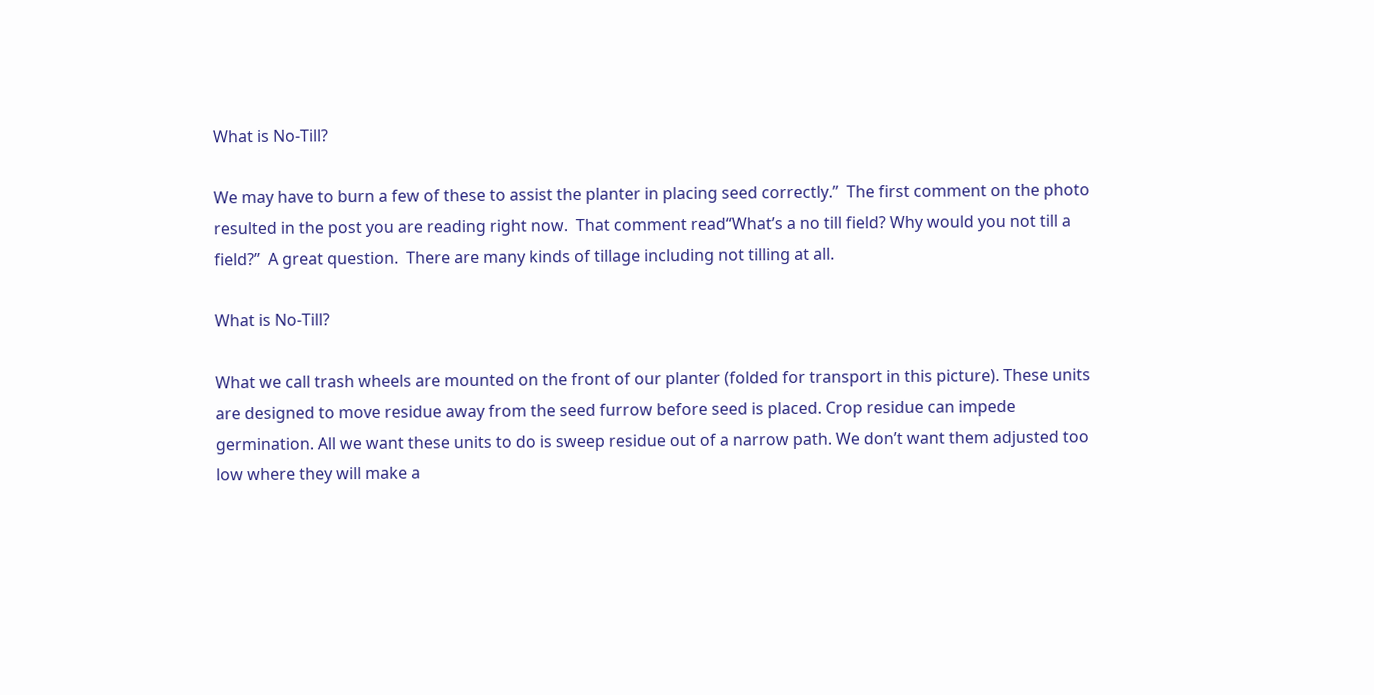What is No-Till?

We may have to burn a few of these to assist the planter in placing seed correctly.”  The first comment on the photo resulted in the post you are reading right now.  That comment read“What’s a no till field? Why would you not till a field?”  A great question.  There are many kinds of tillage including not tilling at all.

What is No-Till?

What we call trash wheels are mounted on the front of our planter (folded for transport in this picture). These units are designed to move residue away from the seed furrow before seed is placed. Crop residue can impede germination. All we want these units to do is sweep residue out of a narrow path. We don’t want them adjusted too low where they will make a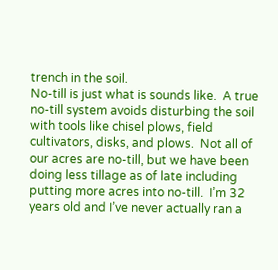trench in the soil.
No-till is just what is sounds like.  A true no-till system avoids disturbing the soil with tools like chisel plows, field cultivators, disks, and plows.  Not all of our acres are no-till, but we have been doing less tillage as of late including putting more acres into no-till.  I’m 32 years old and I’ve never actually ran a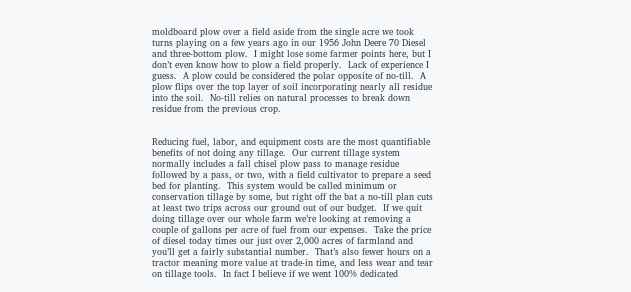moldboard plow over a field aside from the single acre we took turns playing on a few years ago in our 1956 John Deere 70 Diesel and three-bottom plow.  I might lose some farmer points here, but I don’t even know how to plow a field properly.  Lack of experience I guess.  A plow could be considered the polar opposite of no-till.  A plow flips over the top layer of soil incorporating nearly all residue into the soil.  No-till relies on natural processes to break down residue from the previous crop.


Reducing fuel, labor, and equipment costs are the most quantifiable benefits of not doing any tillage.  Our current tillage system normally includes a fall chisel plow pass to manage residue followed by a pass, or two, with a field cultivator to prepare a seed bed for planting.  This system would be called minimum or conservation tillage by some, but right off the bat a no-till plan cuts at least two trips across our ground out of our budget.  If we quit doing tillage over our whole farm we’re looking at removing a couple of gallons per acre of fuel from our expenses.  Take the price of diesel today times our just over 2,000 acres of farmland and you’ll get a fairly substantial number.  That’s also fewer hours on a tractor meaning more value at trade-in time, and less wear and tear on tillage tools.  In fact I believe if we went 100% dedicated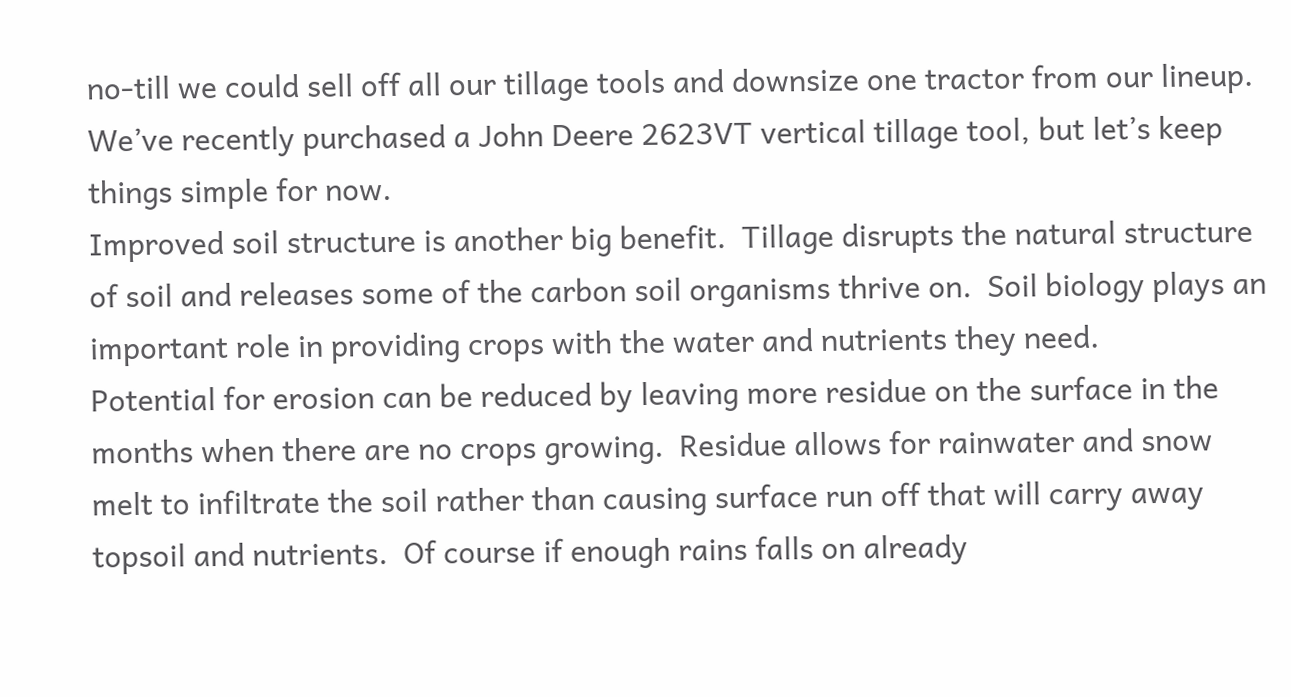no-till we could sell off all our tillage tools and downsize one tractor from our lineup.   We’ve recently purchased a John Deere 2623VT vertical tillage tool, but let’s keep things simple for now.
Improved soil structure is another big benefit.  Tillage disrupts the natural structure of soil and releases some of the carbon soil organisms thrive on.  Soil biology plays an important role in providing crops with the water and nutrients they need.
Potential for erosion can be reduced by leaving more residue on the surface in the months when there are no crops growing.  Residue allows for rainwater and snow melt to infiltrate the soil rather than causing surface run off that will carry away topsoil and nutrients.  Of course if enough rains falls on already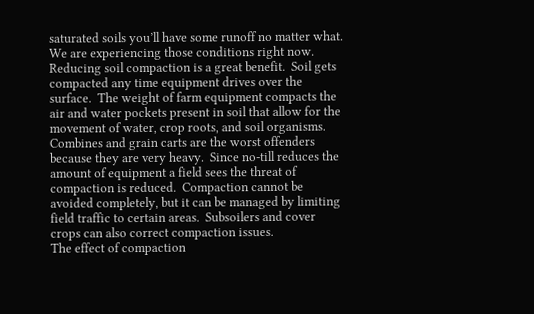saturated soils you’ll have some runoff no matter what.  We are experiencing those conditions right now.
Reducing soil compaction is a great benefit.  Soil gets compacted any time equipment drives over the surface.  The weight of farm equipment compacts the air and water pockets present in soil that allow for the movement of water, crop roots, and soil organisms.  Combines and grain carts are the worst offenders because they are very heavy.  Since no-till reduces the amount of equipment a field sees the threat of compaction is reduced.  Compaction cannot be avoided completely, but it can be managed by limiting field traffic to certain areas.  Subsoilers and cover crops can also correct compaction issues.
The effect of compaction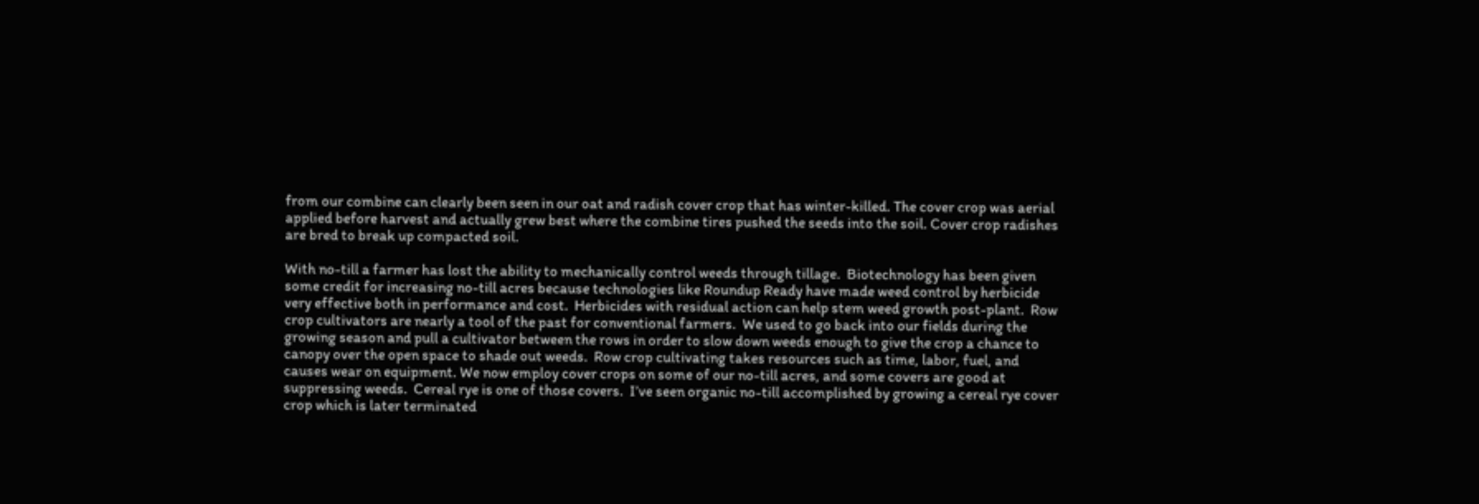from our combine can clearly been seen in our oat and radish cover crop that has winter-killed. The cover crop was aerial applied before harvest and actually grew best where the combine tires pushed the seeds into the soil. Cover crop radishes are bred to break up compacted soil.

With no-till a farmer has lost the ability to mechanically control weeds through tillage.  Biotechnology has been given some credit for increasing no-till acres because technologies like Roundup Ready have made weed control by herbicide very effective both in performance and cost.  Herbicides with residual action can help stem weed growth post-plant.  Row crop cultivators are nearly a tool of the past for conventional farmers.  We used to go back into our fields during the growing season and pull a cultivator between the rows in order to slow down weeds enough to give the crop a chance to canopy over the open space to shade out weeds.  Row crop cultivating takes resources such as time, labor, fuel, and causes wear on equipment. We now employ cover crops on some of our no-till acres, and some covers are good at suppressing weeds.  Cereal rye is one of those covers.  I’ve seen organic no-till accomplished by growing a cereal rye cover crop which is later terminated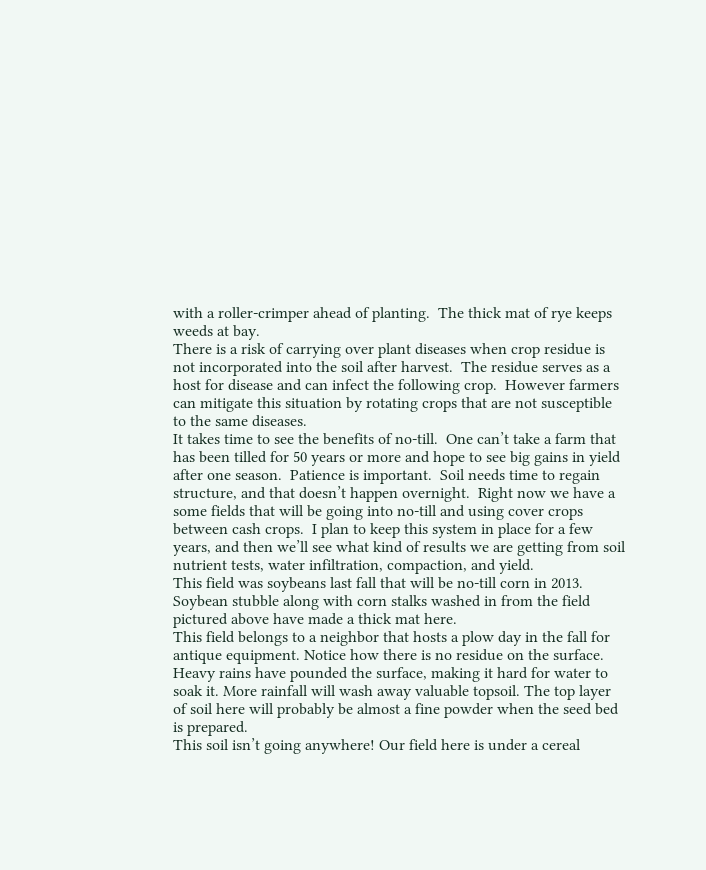with a roller-crimper ahead of planting.  The thick mat of rye keeps weeds at bay.
There is a risk of carrying over plant diseases when crop residue is not incorporated into the soil after harvest.  The residue serves as a host for disease and can infect the following crop.  However farmers can mitigate this situation by rotating crops that are not susceptible to the same diseases.
It takes time to see the benefits of no-till.  One can’t take a farm that has been tilled for 50 years or more and hope to see big gains in yield after one season.  Patience is important.  Soil needs time to regain structure, and that doesn’t happen overnight.  Right now we have a some fields that will be going into no-till and using cover crops between cash crops.  I plan to keep this system in place for a few years, and then we’ll see what kind of results we are getting from soil nutrient tests, water infiltration, compaction, and yield.
This field was soybeans last fall that will be no-till corn in 2013. Soybean stubble along with corn stalks washed in from the field pictured above have made a thick mat here.
This field belongs to a neighbor that hosts a plow day in the fall for antique equipment. Notice how there is no residue on the surface. Heavy rains have pounded the surface, making it hard for water to soak it. More rainfall will wash away valuable topsoil. The top layer of soil here will probably be almost a fine powder when the seed bed is prepared.
This soil isn’t going anywhere! Our field here is under a cereal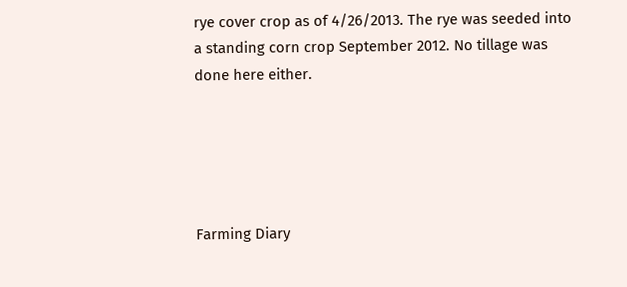rye cover crop as of 4/26/2013. The rye was seeded into a standing corn crop September 2012. No tillage was done here either.





Farming Diary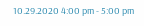10.29.2020 4:00 pm - 5:00 pm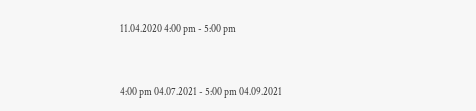11.04.2020 4:00 pm - 5:00 pm


4:00 pm 04.07.2021 - 5:00 pm 04.09.2021